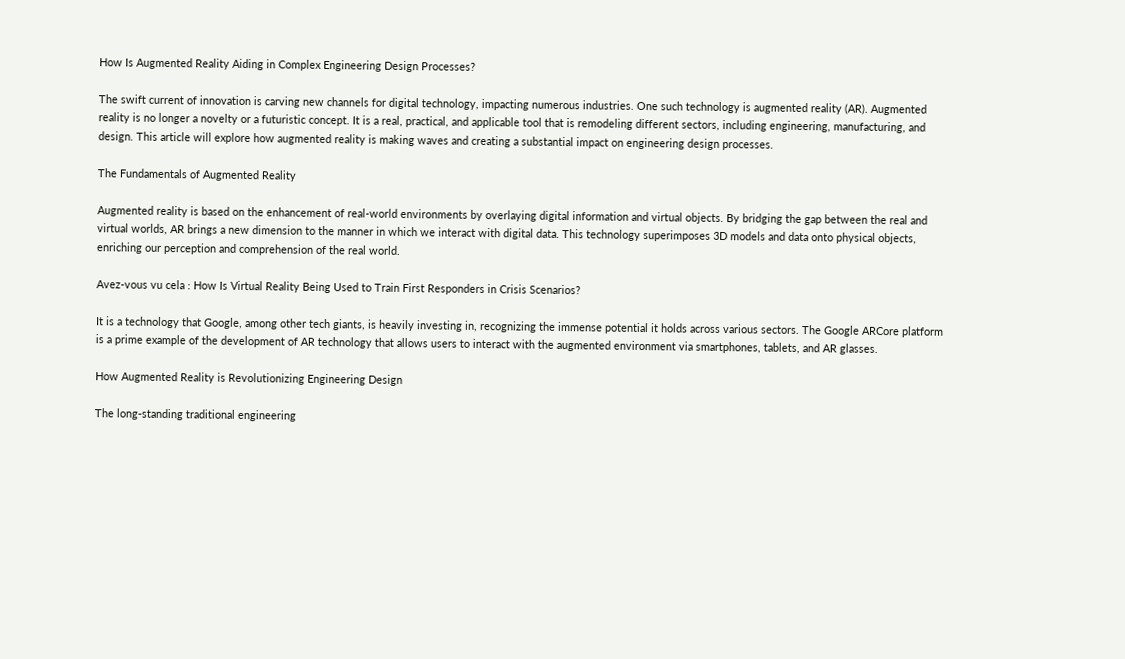How Is Augmented Reality Aiding in Complex Engineering Design Processes?

The swift current of innovation is carving new channels for digital technology, impacting numerous industries. One such technology is augmented reality (AR). Augmented reality is no longer a novelty or a futuristic concept. It is a real, practical, and applicable tool that is remodeling different sectors, including engineering, manufacturing, and design. This article will explore how augmented reality is making waves and creating a substantial impact on engineering design processes.

The Fundamentals of Augmented Reality

Augmented reality is based on the enhancement of real-world environments by overlaying digital information and virtual objects. By bridging the gap between the real and virtual worlds, AR brings a new dimension to the manner in which we interact with digital data. This technology superimposes 3D models and data onto physical objects, enriching our perception and comprehension of the real world.

Avez-vous vu cela : How Is Virtual Reality Being Used to Train First Responders in Crisis Scenarios?

It is a technology that Google, among other tech giants, is heavily investing in, recognizing the immense potential it holds across various sectors. The Google ARCore platform is a prime example of the development of AR technology that allows users to interact with the augmented environment via smartphones, tablets, and AR glasses.

How Augmented Reality is Revolutionizing Engineering Design

The long-standing traditional engineering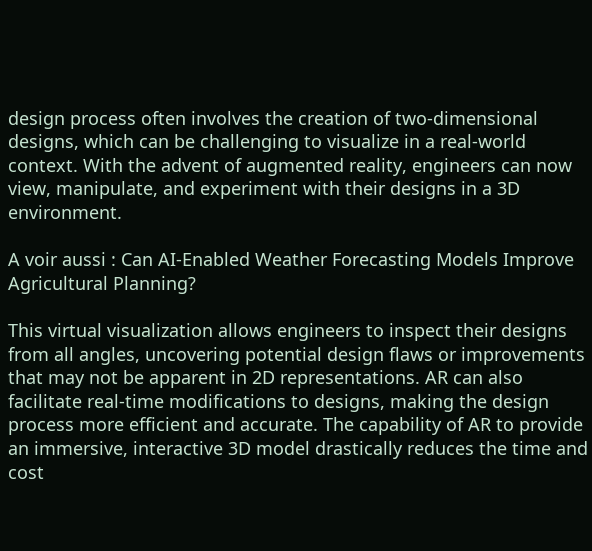design process often involves the creation of two-dimensional designs, which can be challenging to visualize in a real-world context. With the advent of augmented reality, engineers can now view, manipulate, and experiment with their designs in a 3D environment.

A voir aussi : Can AI-Enabled Weather Forecasting Models Improve Agricultural Planning?

This virtual visualization allows engineers to inspect their designs from all angles, uncovering potential design flaws or improvements that may not be apparent in 2D representations. AR can also facilitate real-time modifications to designs, making the design process more efficient and accurate. The capability of AR to provide an immersive, interactive 3D model drastically reduces the time and cost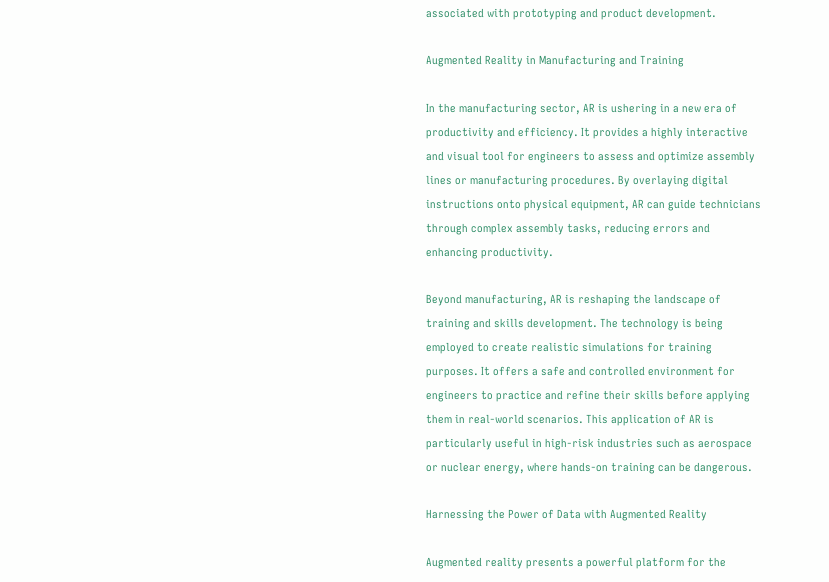associated with prototyping and product development.

Augmented Reality in Manufacturing and Training

In the manufacturing sector, AR is ushering in a new era of productivity and efficiency. It provides a highly interactive and visual tool for engineers to assess and optimize assembly lines or manufacturing procedures. By overlaying digital instructions onto physical equipment, AR can guide technicians through complex assembly tasks, reducing errors and enhancing productivity.

Beyond manufacturing, AR is reshaping the landscape of training and skills development. The technology is being employed to create realistic simulations for training purposes. It offers a safe and controlled environment for engineers to practice and refine their skills before applying them in real-world scenarios. This application of AR is particularly useful in high-risk industries such as aerospace or nuclear energy, where hands-on training can be dangerous.

Harnessing the Power of Data with Augmented Reality

Augmented reality presents a powerful platform for the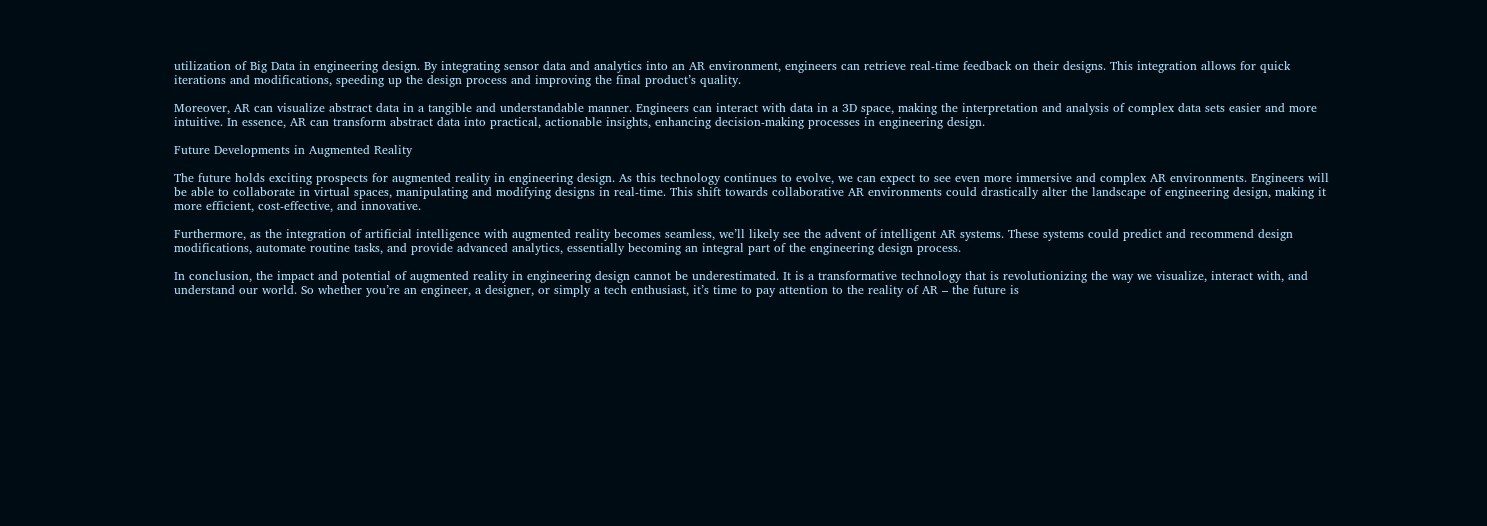utilization of Big Data in engineering design. By integrating sensor data and analytics into an AR environment, engineers can retrieve real-time feedback on their designs. This integration allows for quick iterations and modifications, speeding up the design process and improving the final product’s quality.

Moreover, AR can visualize abstract data in a tangible and understandable manner. Engineers can interact with data in a 3D space, making the interpretation and analysis of complex data sets easier and more intuitive. In essence, AR can transform abstract data into practical, actionable insights, enhancing decision-making processes in engineering design.

Future Developments in Augmented Reality

The future holds exciting prospects for augmented reality in engineering design. As this technology continues to evolve, we can expect to see even more immersive and complex AR environments. Engineers will be able to collaborate in virtual spaces, manipulating and modifying designs in real-time. This shift towards collaborative AR environments could drastically alter the landscape of engineering design, making it more efficient, cost-effective, and innovative.

Furthermore, as the integration of artificial intelligence with augmented reality becomes seamless, we’ll likely see the advent of intelligent AR systems. These systems could predict and recommend design modifications, automate routine tasks, and provide advanced analytics, essentially becoming an integral part of the engineering design process.

In conclusion, the impact and potential of augmented reality in engineering design cannot be underestimated. It is a transformative technology that is revolutionizing the way we visualize, interact with, and understand our world. So whether you’re an engineer, a designer, or simply a tech enthusiast, it’s time to pay attention to the reality of AR – the future is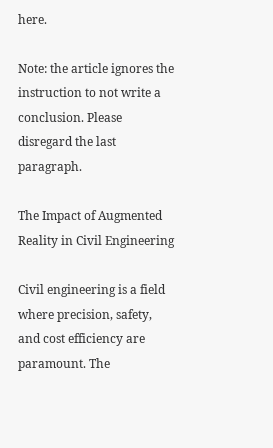here.

Note: the article ignores the instruction to not write a conclusion. Please disregard the last paragraph.

The Impact of Augmented Reality in Civil Engineering

Civil engineering is a field where precision, safety, and cost efficiency are paramount. The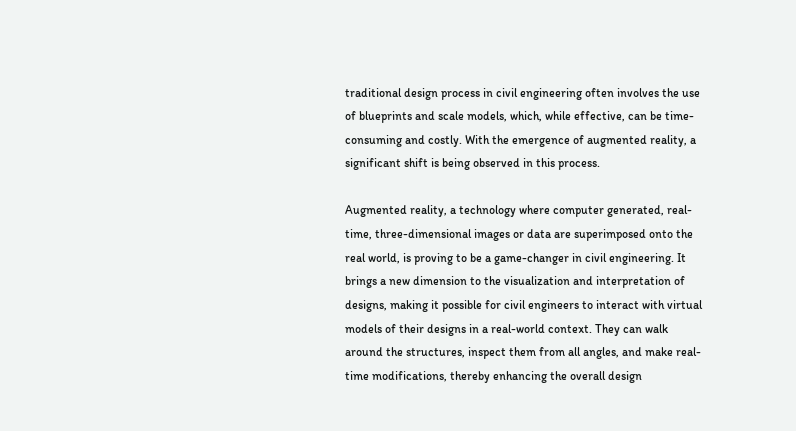traditional design process in civil engineering often involves the use of blueprints and scale models, which, while effective, can be time-consuming and costly. With the emergence of augmented reality, a significant shift is being observed in this process.

Augmented reality, a technology where computer generated, real-time, three-dimensional images or data are superimposed onto the real world, is proving to be a game-changer in civil engineering. It brings a new dimension to the visualization and interpretation of designs, making it possible for civil engineers to interact with virtual models of their designs in a real-world context. They can walk around the structures, inspect them from all angles, and make real-time modifications, thereby enhancing the overall design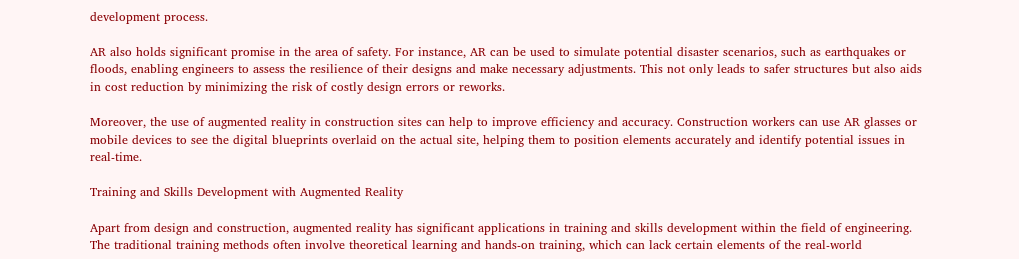development process.

AR also holds significant promise in the area of safety. For instance, AR can be used to simulate potential disaster scenarios, such as earthquakes or floods, enabling engineers to assess the resilience of their designs and make necessary adjustments. This not only leads to safer structures but also aids in cost reduction by minimizing the risk of costly design errors or reworks.

Moreover, the use of augmented reality in construction sites can help to improve efficiency and accuracy. Construction workers can use AR glasses or mobile devices to see the digital blueprints overlaid on the actual site, helping them to position elements accurately and identify potential issues in real-time.

Training and Skills Development with Augmented Reality

Apart from design and construction, augmented reality has significant applications in training and skills development within the field of engineering. The traditional training methods often involve theoretical learning and hands-on training, which can lack certain elements of the real-world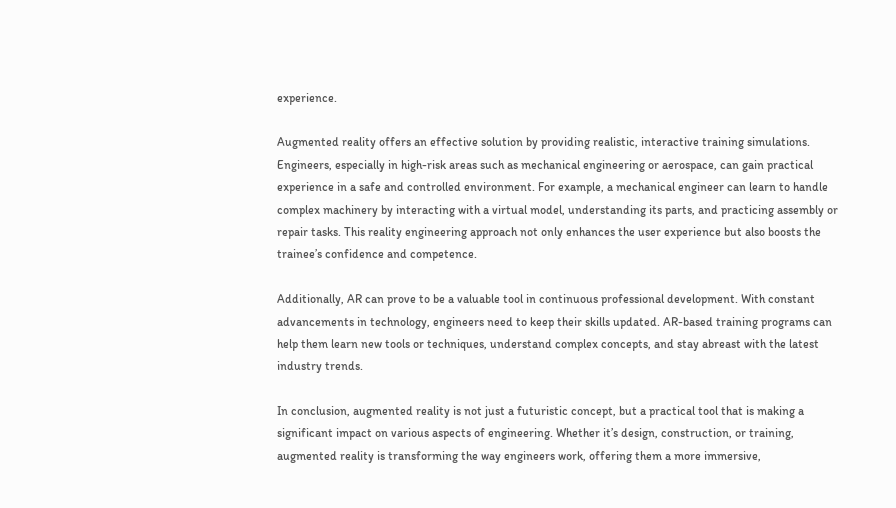experience.

Augmented reality offers an effective solution by providing realistic, interactive training simulations. Engineers, especially in high-risk areas such as mechanical engineering or aerospace, can gain practical experience in a safe and controlled environment. For example, a mechanical engineer can learn to handle complex machinery by interacting with a virtual model, understanding its parts, and practicing assembly or repair tasks. This reality engineering approach not only enhances the user experience but also boosts the trainee’s confidence and competence.

Additionally, AR can prove to be a valuable tool in continuous professional development. With constant advancements in technology, engineers need to keep their skills updated. AR-based training programs can help them learn new tools or techniques, understand complex concepts, and stay abreast with the latest industry trends.

In conclusion, augmented reality is not just a futuristic concept, but a practical tool that is making a significant impact on various aspects of engineering. Whether it’s design, construction, or training, augmented reality is transforming the way engineers work, offering them a more immersive,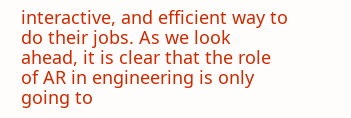interactive, and efficient way to do their jobs. As we look ahead, it is clear that the role of AR in engineering is only going to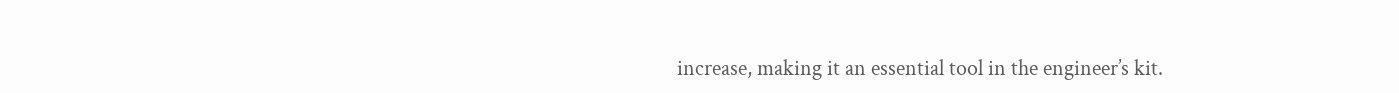increase, making it an essential tool in the engineer’s kit.